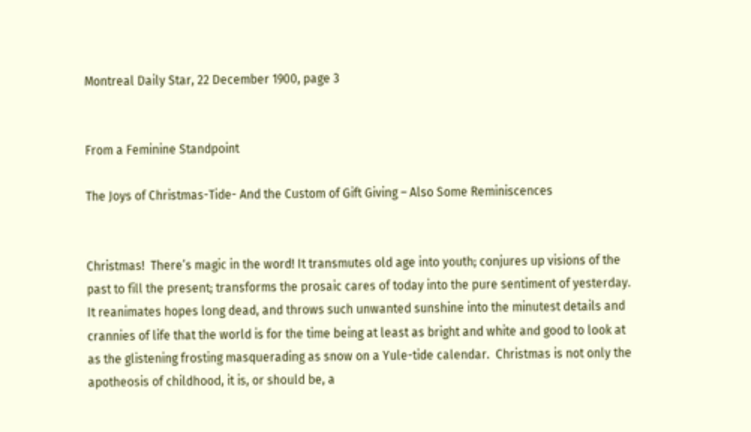Montreal Daily Star, 22 December 1900, page 3


From a Feminine Standpoint

The Joys of Christmas-Tide- And the Custom of Gift Giving – Also Some Reminiscences


Christmas!  There’s magic in the word! It transmutes old age into youth; conjures up visions of the past to fill the present; transforms the prosaic cares of today into the pure sentiment of yesterday.  It reanimates hopes long dead, and throws such unwanted sunshine into the minutest details and crannies of life that the world is for the time being at least as bright and white and good to look at as the glistening frosting masquerading as snow on a Yule-tide calendar.  Christmas is not only the apotheosis of childhood, it is, or should be, a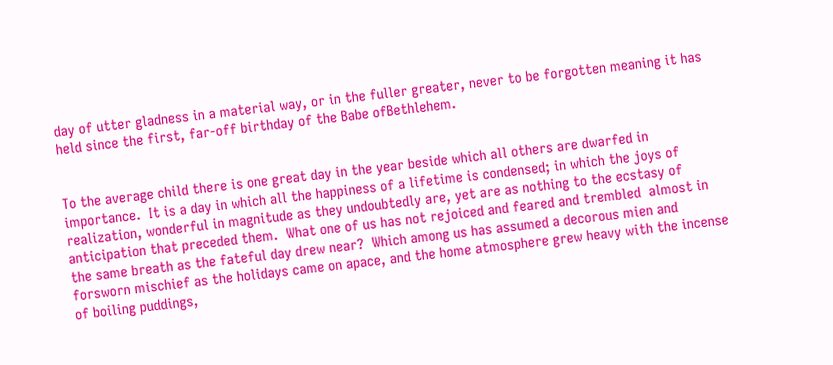day of utter gladness in a material way, or in the fuller greater, never to be forgotten meaning it has held since the first, far-off birthday of the Babe ofBethlehem.


To the average child there is one great day in the year beside which all others are dwarfed in importance.  It is a day in which all the happiness of a lifetime is condensed; in which the joys of realization, wonderful in magnitude as they undoubtedly are, yet are as nothing to the ecstasy of anticipation that preceded them.  What one of us has not rejoiced and feared and trembled  almost in the same breath as the fateful day drew near?  Which among us has assumed a decorous mien and forsworn mischief as the holidays came on apace, and the home atmosphere grew heavy with the incense of boiling puddings,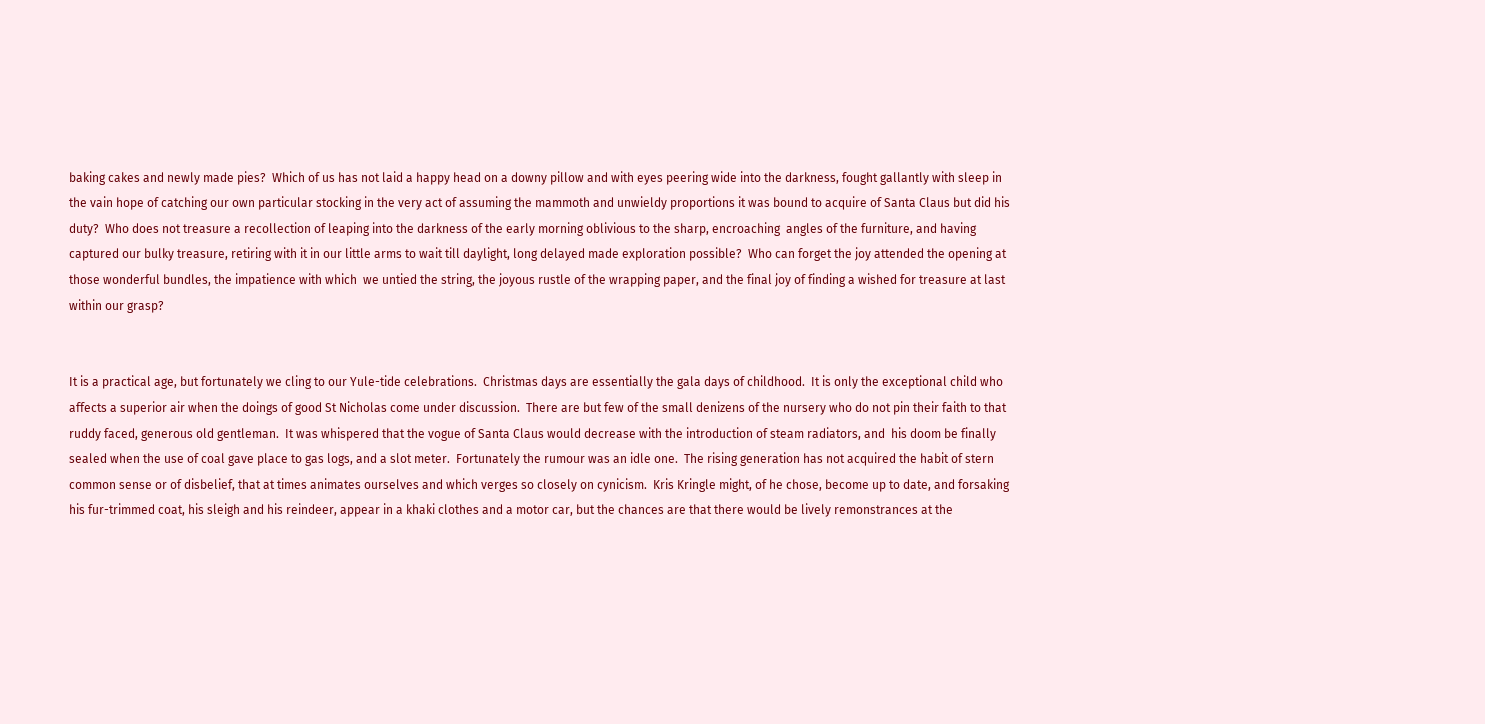baking cakes and newly made pies?  Which of us has not laid a happy head on a downy pillow and with eyes peering wide into the darkness, fought gallantly with sleep in the vain hope of catching our own particular stocking in the very act of assuming the mammoth and unwieldy proportions it was bound to acquire of Santa Claus but did his duty?  Who does not treasure a recollection of leaping into the darkness of the early morning oblivious to the sharp, encroaching  angles of the furniture, and having captured our bulky treasure, retiring with it in our little arms to wait till daylight, long delayed made exploration possible?  Who can forget the joy attended the opening at those wonderful bundles, the impatience with which  we untied the string, the joyous rustle of the wrapping paper, and the final joy of finding a wished for treasure at last within our grasp?


It is a practical age, but fortunately we cling to our Yule-tide celebrations.  Christmas days are essentially the gala days of childhood.  It is only the exceptional child who affects a superior air when the doings of good St Nicholas come under discussion.  There are but few of the small denizens of the nursery who do not pin their faith to that ruddy faced, generous old gentleman.  It was whispered that the vogue of Santa Claus would decrease with the introduction of steam radiators, and  his doom be finally sealed when the use of coal gave place to gas logs, and a slot meter.  Fortunately the rumour was an idle one.  The rising generation has not acquired the habit of stern common sense or of disbelief, that at times animates ourselves and which verges so closely on cynicism.  Kris Kringle might, of he chose, become up to date, and forsaking his fur-trimmed coat, his sleigh and his reindeer, appear in a khaki clothes and a motor car, but the chances are that there would be lively remonstrances at the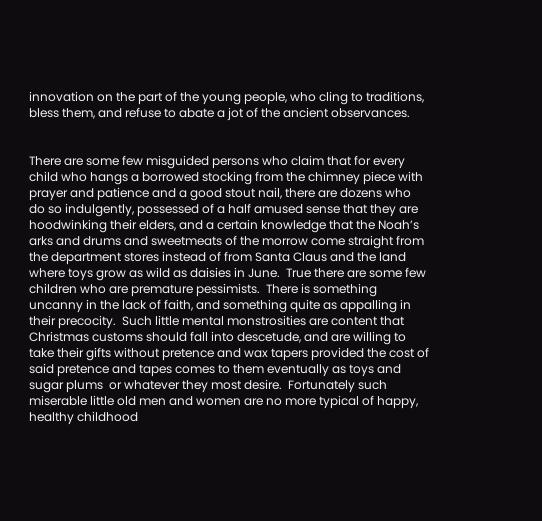innovation on the part of the young people, who cling to traditions, bless them, and refuse to abate a jot of the ancient observances.


There are some few misguided persons who claim that for every child who hangs a borrowed stocking from the chimney piece with prayer and patience and a good stout nail, there are dozens who do so indulgently, possessed of a half amused sense that they are hoodwinking their elders, and a certain knowledge that the Noah’s arks and drums and sweetmeats of the morrow come straight from the department stores instead of from Santa Claus and the land where toys grow as wild as daisies in June.  True there are some few children who are premature pessimists.  There is something uncanny in the lack of faith, and something quite as appalling in their precocity.  Such little mental monstrosities are content that Christmas customs should fall into descetude, and are willing to take their gifts without pretence and wax tapers provided the cost of said pretence and tapes comes to them eventually as toys and sugar plums  or whatever they most desire.  Fortunately such miserable little old men and women are no more typical of happy, healthy childhood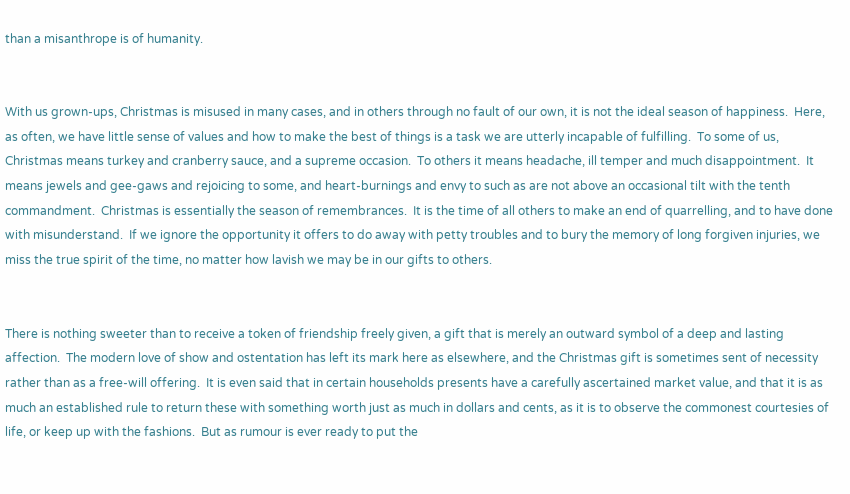than a misanthrope is of humanity.


With us grown-ups, Christmas is misused in many cases, and in others through no fault of our own, it is not the ideal season of happiness.  Here, as often, we have little sense of values and how to make the best of things is a task we are utterly incapable of fulfilling.  To some of us, Christmas means turkey and cranberry sauce, and a supreme occasion.  To others it means headache, ill temper and much disappointment.  It means jewels and gee-gaws and rejoicing to some, and heart-burnings and envy to such as are not above an occasional tilt with the tenth commandment.  Christmas is essentially the season of remembrances.  It is the time of all others to make an end of quarrelling, and to have done with misunderstand.  If we ignore the opportunity it offers to do away with petty troubles and to bury the memory of long forgiven injuries, we miss the true spirit of the time, no matter how lavish we may be in our gifts to others.


There is nothing sweeter than to receive a token of friendship freely given, a gift that is merely an outward symbol of a deep and lasting affection.  The modern love of show and ostentation has left its mark here as elsewhere, and the Christmas gift is sometimes sent of necessity rather than as a free-will offering.  It is even said that in certain households presents have a carefully ascertained market value, and that it is as much an established rule to return these with something worth just as much in dollars and cents, as it is to observe the commonest courtesies of life, or keep up with the fashions.  But as rumour is ever ready to put the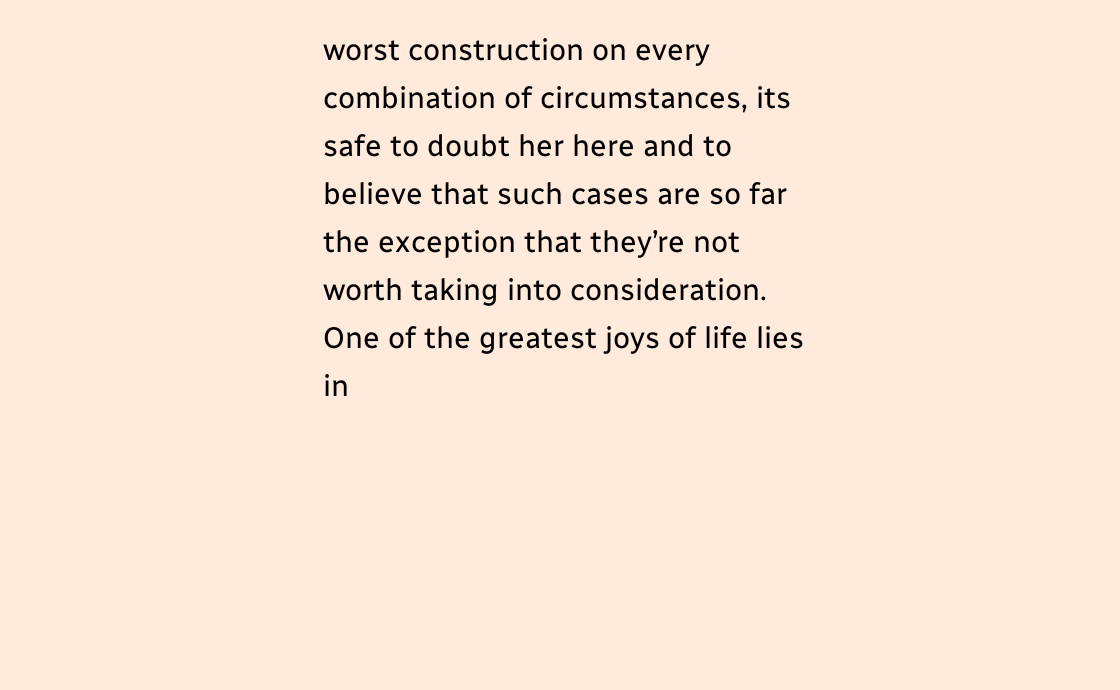worst construction on every combination of circumstances, its safe to doubt her here and to believe that such cases are so far the exception that they’re not worth taking into consideration.  One of the greatest joys of life lies in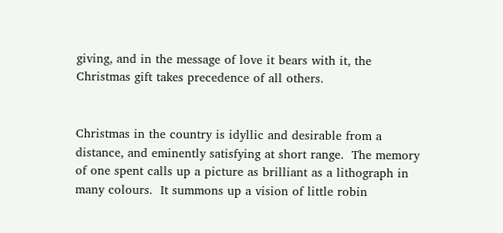giving, and in the message of love it bears with it, the Christmas gift takes precedence of all others.


Christmas in the country is idyllic and desirable from a distance, and eminently satisfying at short range.  The memory of one spent calls up a picture as brilliant as a lithograph in many colours.  It summons up a vision of little robin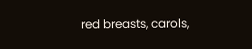red breasts, carols,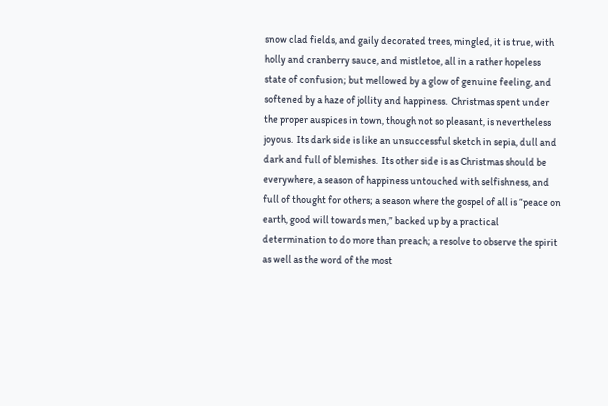snow clad fields, and gaily decorated trees, mingled, it is true, with holly and cranberry sauce, and mistletoe, all in a rather hopeless state of confusion; but mellowed by a glow of genuine feeling, and softened by a haze of jollity and happiness.  Christmas spent under the proper auspices in town, though not so pleasant, is nevertheless joyous.  Its dark side is like an unsuccessful sketch in sepia, dull and dark and full of blemishes.  Its other side is as Christmas should be everywhere, a season of happiness untouched with selfishness, and full of thought for others; a season where the gospel of all is “peace on earth, good will towards men,” backed up by a practical determination to do more than preach; a resolve to observe the spirit as well as the word of the most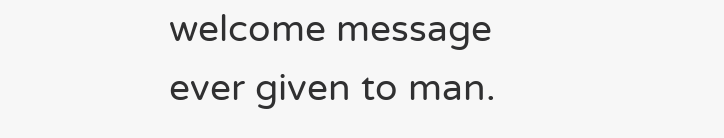welcome message ever given to man.